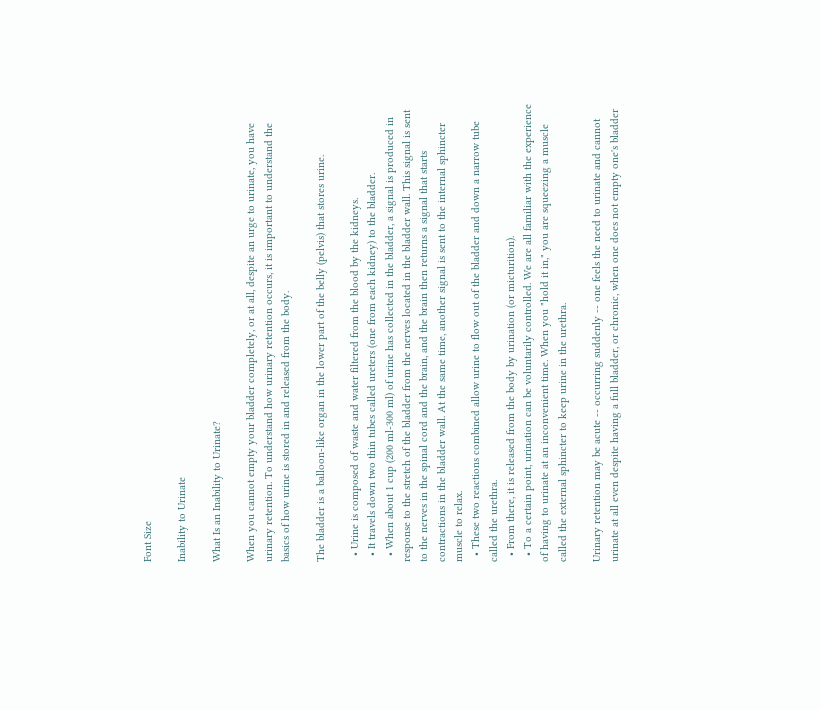Font Size

Inability to Urinate

What Is an Inability to Urinate?

When you cannot empty your bladder completely, or at all, despite an urge to urinate, you have urinary retention. To understand how urinary retention occurs, it is important to understand the basics of how urine is stored in and released from the body.

The bladder is a balloon-like organ in the lower part of the belly (pelvis) that stores urine.

  • Urine is composed of waste and water filtered from the blood by the kidneys.
  • It travels down two thin tubes called ureters (one from each kidney) to the bladder.
  • When about 1 cup (200 ml-300 ml) of urine has collected in the bladder, a signal is produced in response to the stretch of the bladder from the nerves located in the bladder wall. This signal is sent to the nerves in the spinal cord and the brain, and the brain then returns a signal that starts contractions in the bladder wall. At the same time, another signal is sent to the internal sphincter muscle to relax.
  • These two reactions combined allow urine to flow out of the bladder and down a narrow tube called the urethra.
  • From there, it is released from the body by urination (or micturition).
  • To a certain point, urination can be voluntarily controlled. We are all familiar with the experience of having to urinate at an inconvenient time. When you "hold it in," you are squeezing a muscle called the external sphincter to keep urine in the urethra.

Urinary retention may be acute -- occurring suddenly -- one feels the need to urinate and cannot urinate at all even despite having a full bladder, or chronic, when one does not empty one's bladder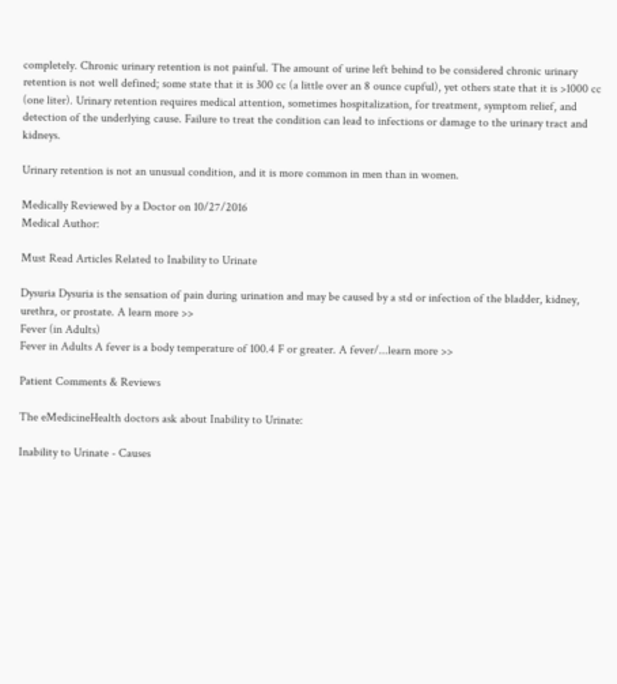completely. Chronic urinary retention is not painful. The amount of urine left behind to be considered chronic urinary retention is not well defined; some state that it is 300 cc (a little over an 8 ounce cupful), yet others state that it is >1000 cc (one liter). Urinary retention requires medical attention, sometimes hospitalization, for treatment, symptom relief, and detection of the underlying cause. Failure to treat the condition can lead to infections or damage to the urinary tract and kidneys.

Urinary retention is not an unusual condition, and it is more common in men than in women.

Medically Reviewed by a Doctor on 10/27/2016
Medical Author:

Must Read Articles Related to Inability to Urinate

Dysuria Dysuria is the sensation of pain during urination and may be caused by a std or infection of the bladder, kidney, urethra, or prostate. A learn more >>
Fever (in Adults)
Fever in Adults A fever is a body temperature of 100.4 F or greater. A fever/...learn more >>

Patient Comments & Reviews

The eMedicineHealth doctors ask about Inability to Urinate:

Inability to Urinate - Causes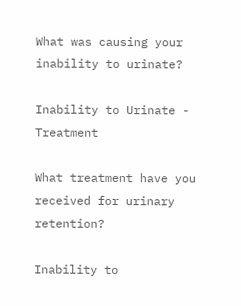What was causing your inability to urinate?

Inability to Urinate - Treatment

What treatment have you received for urinary retention?

Inability to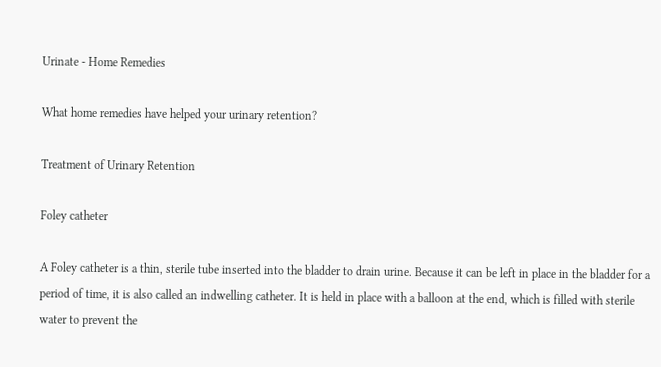Urinate - Home Remedies

What home remedies have helped your urinary retention?

Treatment of Urinary Retention

Foley catheter

A Foley catheter is a thin, sterile tube inserted into the bladder to drain urine. Because it can be left in place in the bladder for a period of time, it is also called an indwelling catheter. It is held in place with a balloon at the end, which is filled with sterile water to prevent the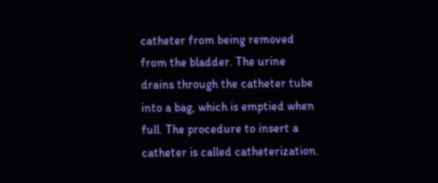catheter from being removed from the bladder. The urine drains through the catheter tube into a bag, which is emptied when full. The procedure to insert a catheter is called catheterization.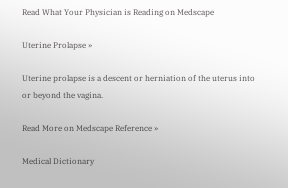Read What Your Physician is Reading on Medscape

Uterine Prolapse »

Uterine prolapse is a descent or herniation of the uterus into or beyond the vagina.

Read More on Medscape Reference »

Medical Dictionary